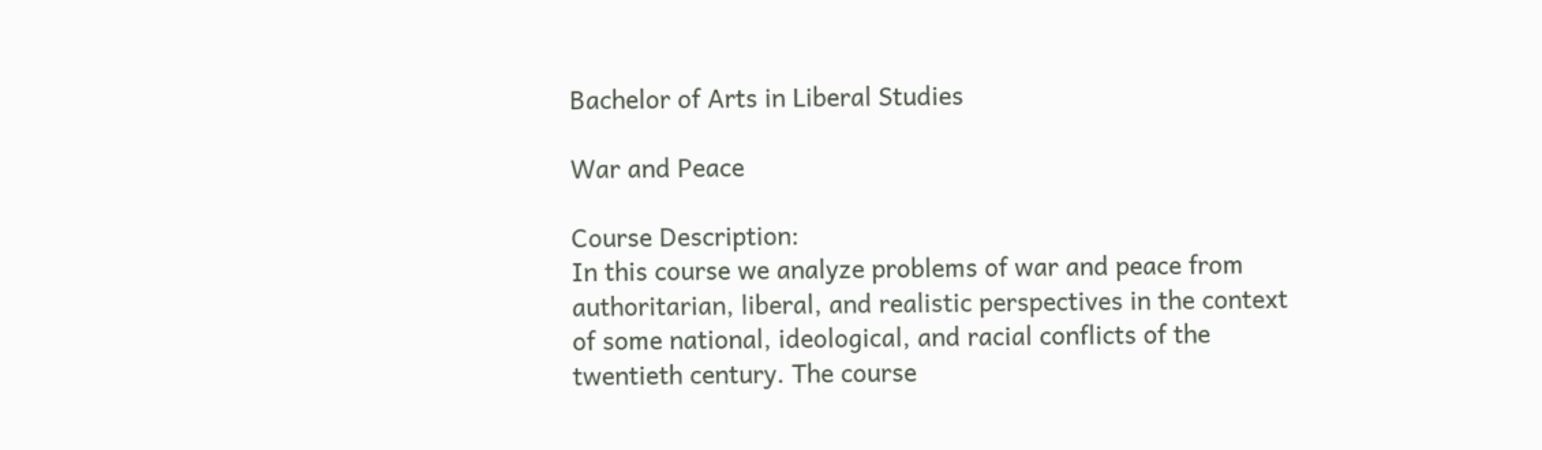Bachelor of Arts in Liberal Studies

War and Peace

Course Description:
In this course we analyze problems of war and peace from authoritarian, liberal, and realistic perspectives in the context of some national, ideological, and racial conflicts of the twentieth century. The course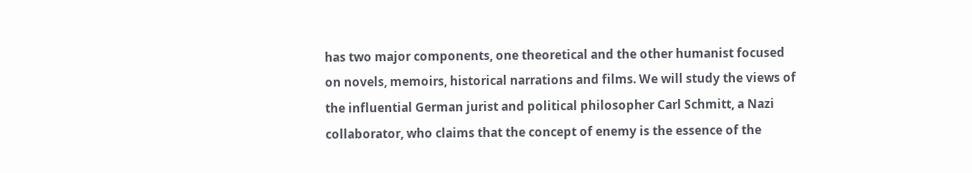has two major components, one theoretical and the other humanist focused on novels, memoirs, historical narrations and films. We will study the views of the influential German jurist and political philosopher Carl Schmitt, a Nazi collaborator, who claims that the concept of enemy is the essence of the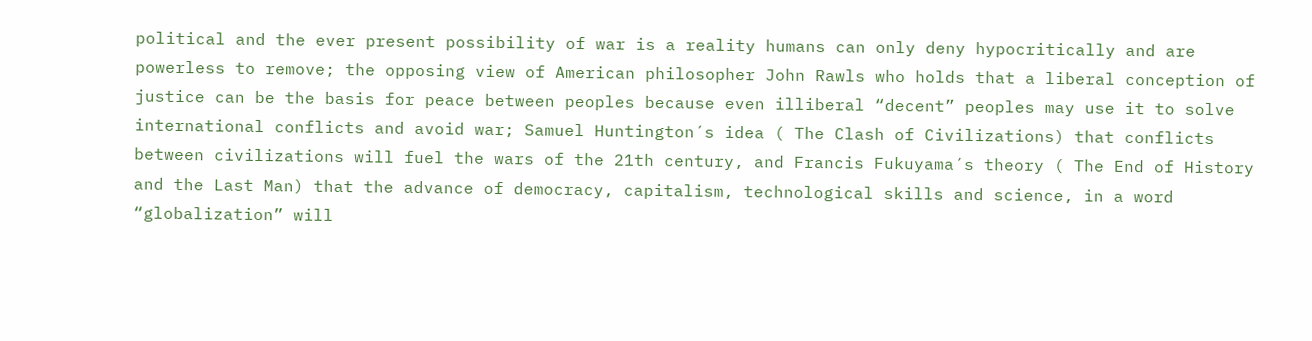political and the ever present possibility of war is a reality humans can only deny hypocritically and are powerless to remove; the opposing view of American philosopher John Rawls who holds that a liberal conception of justice can be the basis for peace between peoples because even illiberal “decent” peoples may use it to solve international conflicts and avoid war; Samuel Huntington´s idea ( The Clash of Civilizations) that conflicts between civilizations will fuel the wars of the 21th century, and Francis Fukuyama´s theory ( The End of History and the Last Man) that the advance of democracy, capitalism, technological skills and science, in a word “globalization” will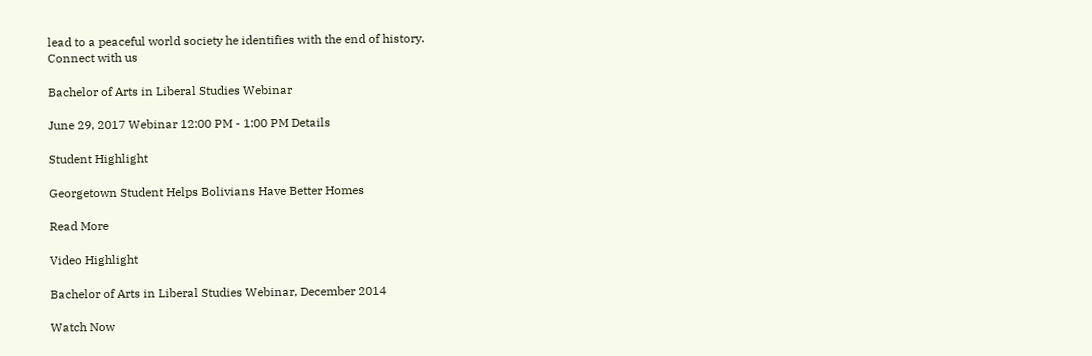lead to a peaceful world society he identifies with the end of history.
Connect with us

Bachelor of Arts in Liberal Studies Webinar

June 29, 2017 Webinar 12:00 PM - 1:00 PM Details

Student Highlight

Georgetown Student Helps Bolivians Have Better Homes

Read More

Video Highlight

Bachelor of Arts in Liberal Studies Webinar, December 2014

Watch Now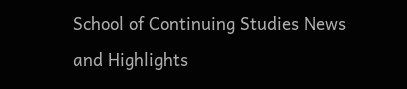School of Continuing Studies News and Highlights